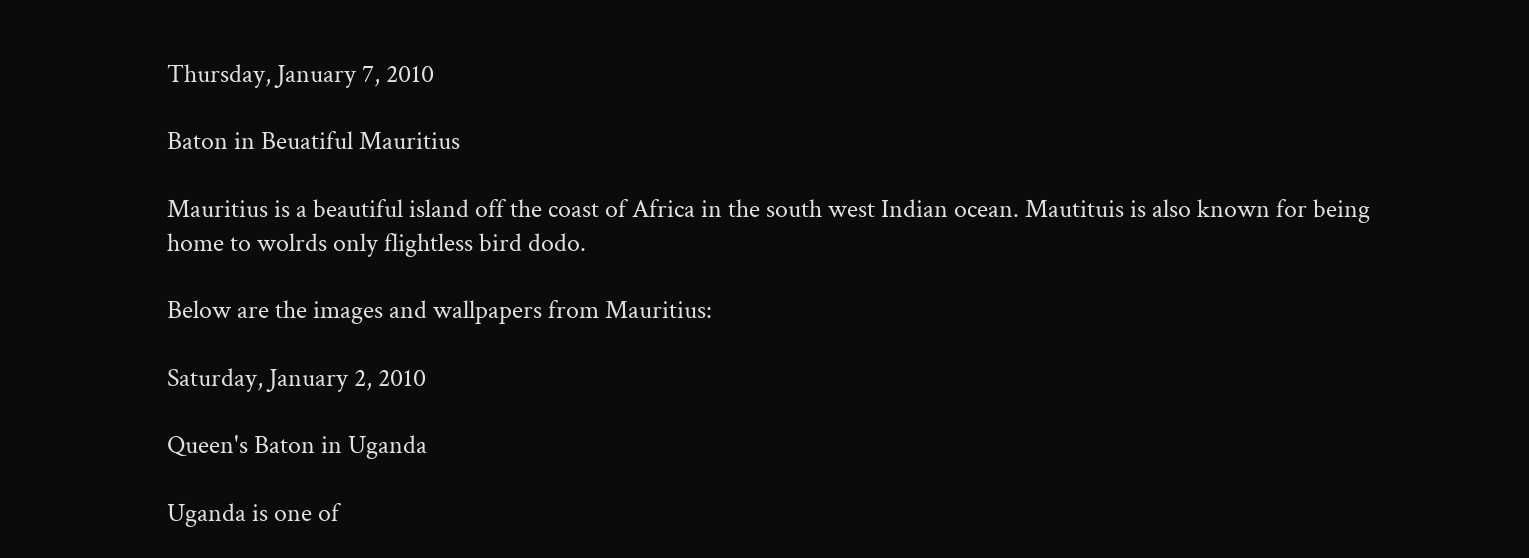Thursday, January 7, 2010

Baton in Beuatiful Mauritius

Mauritius is a beautiful island off the coast of Africa in the south west Indian ocean. Mautituis is also known for being home to wolrds only flightless bird dodo.

Below are the images and wallpapers from Mauritius:

Saturday, January 2, 2010

Queen's Baton in Uganda

Uganda is one of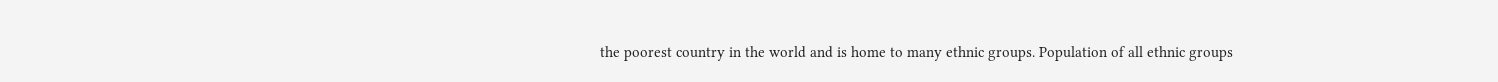the poorest country in the world and is home to many ethnic groups. Population of all ethnic groups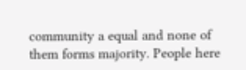community a equal and none of them forms majority. People here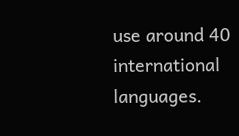use around 40 international languages.